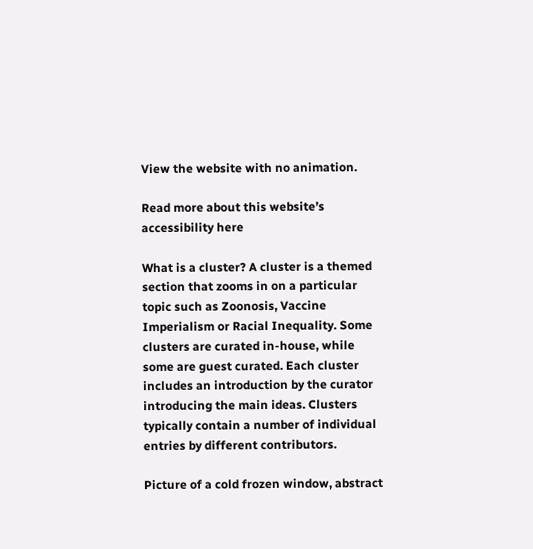View the website with no animation.

Read more about this website’s accessibility here

What is a cluster? A cluster is a themed section that zooms in on a particular topic such as Zoonosis, Vaccine Imperialism or Racial Inequality. Some clusters are curated in-house, while some are guest curated. Each cluster includes an introduction by the curator introducing the main ideas. Clusters typically contain a number of individual entries by different contributors.

Picture of a cold frozen window, abstract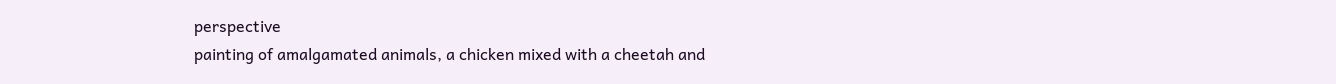perspective
painting of amalgamated animals, a chicken mixed with a cheetah and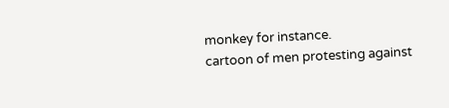monkey for instance.
cartoon of men protesting against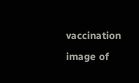vaccination
image of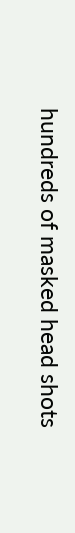hundreds of masked head shots